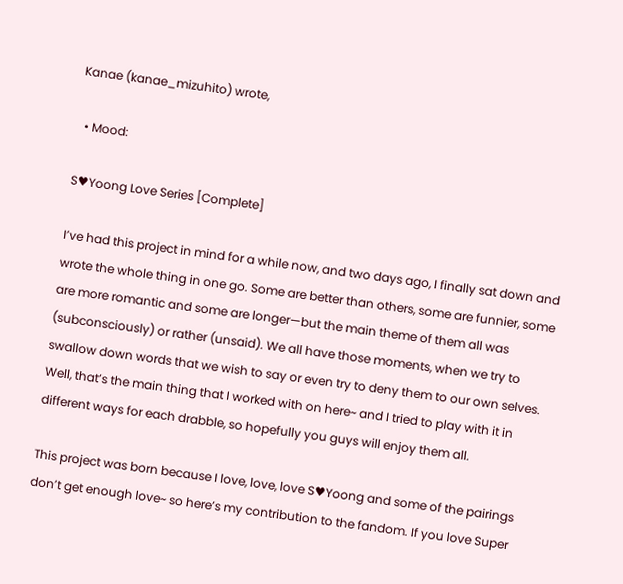Kanae (kanae_mizuhito) wrote,

  • Mood:

S♥Yoong Love Series [Complete]

I’ve had this project in mind for a while now, and two days ago, I finally sat down and wrote the whole thing in one go. Some are better than others, some are funnier, some are more romantic and some are longer—but the main theme of them all was (subconsciously) or rather (unsaid). We all have those moments, when we try to swallow down words that we wish to say or even try to deny them to our own selves. Well, that’s the main thing that I worked with on here~ and I tried to play with it in different ways for each drabble, so hopefully you guys will enjoy them all.

This project was born because I love, love, love S♥Yoong and some of the pairings don’t get enough love~ so here’s my contribution to the fandom. If you love Super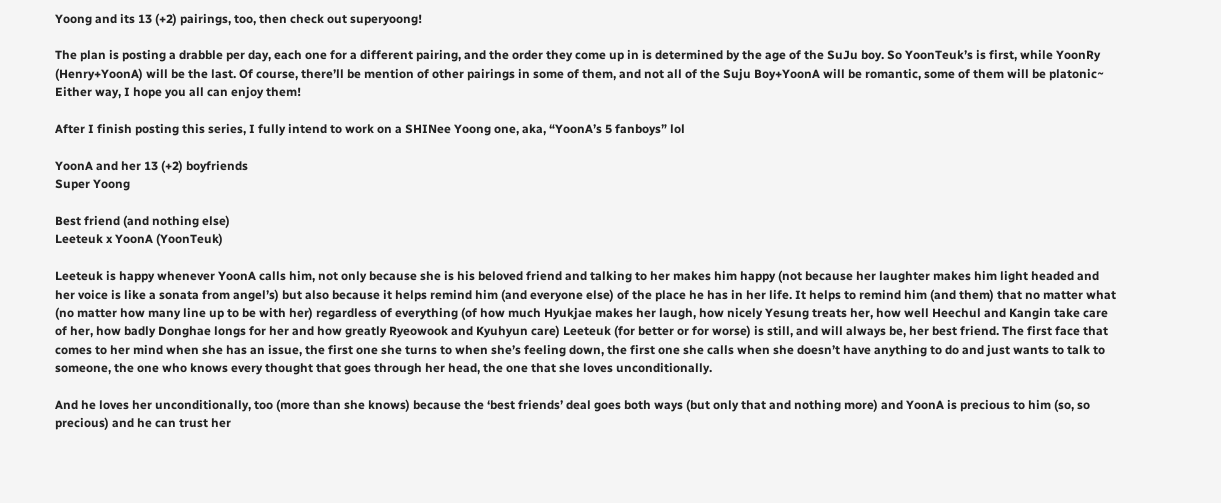Yoong and its 13 (+2) pairings, too, then check out superyoong!

The plan is posting a drabble per day, each one for a different pairing, and the order they come up in is determined by the age of the SuJu boy. So YoonTeuk’s is first, while YoonRy (Henry+YoonA) will be the last. Of course, there’ll be mention of other pairings in some of them, and not all of the Suju Boy+YoonA will be romantic, some of them will be platonic~ Either way, I hope you all can enjoy them!

After I finish posting this series, I fully intend to work on a SHINee Yoong one, aka, “YoonA’s 5 fanboys” lol

YoonA and her 13 (+2) boyfriends
Super Yoong

Best friend (and nothing else)
Leeteuk x YoonA (YoonTeuk)

Leeteuk is happy whenever YoonA calls him, not only because she is his beloved friend and talking to her makes him happy (not because her laughter makes him light headed and her voice is like a sonata from angel’s) but also because it helps remind him (and everyone else) of the place he has in her life. It helps to remind him (and them) that no matter what (no matter how many line up to be with her) regardless of everything (of how much Hyukjae makes her laugh, how nicely Yesung treats her, how well Heechul and Kangin take care of her, how badly Donghae longs for her and how greatly Ryeowook and Kyuhyun care) Leeteuk (for better or for worse) is still, and will always be, her best friend. The first face that comes to her mind when she has an issue, the first one she turns to when she’s feeling down, the first one she calls when she doesn’t have anything to do and just wants to talk to someone, the one who knows every thought that goes through her head, the one that she loves unconditionally.

And he loves her unconditionally, too (more than she knows) because the ‘best friends’ deal goes both ways (but only that and nothing more) and YoonA is precious to him (so, so precious) and he can trust her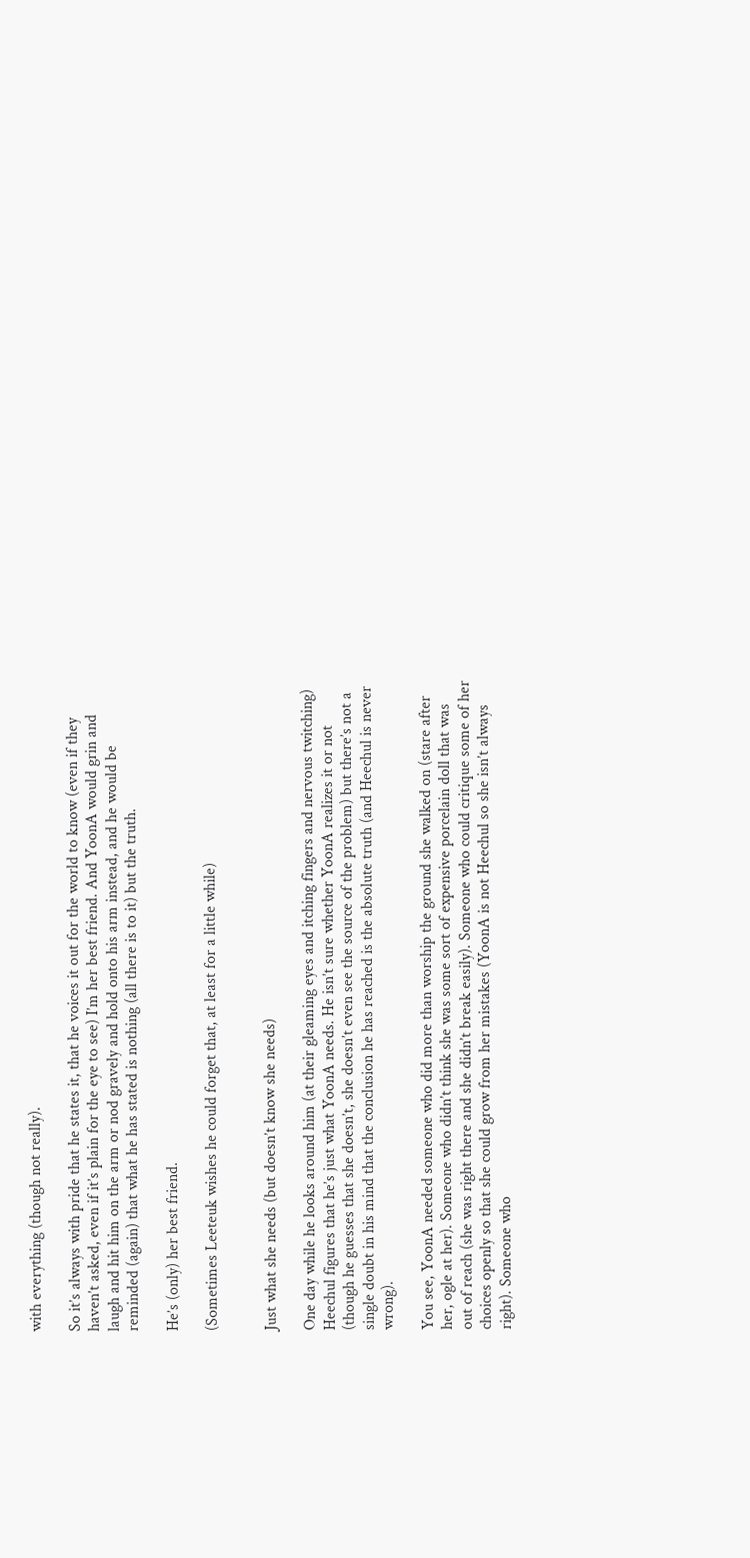with everything (though not really).

So it’s always with pride that he states it, that he voices it out for the world to know (even if they haven’t asked, even if it’s plain for the eye to see) I’m her best friend. And YoonA would grin and laugh and hit him on the arm or nod gravely and hold onto his arm instead, and he would be reminded (again) that what he has stated is nothing (all there is to it) but the truth.

He’s (only) her best friend.

(Sometimes Leeteuk wishes he could forget that, at least for a little while)


Just what she needs (but doesn’t know she needs)

One day while he looks around him (at their gleaming eyes and itching fingers and nervous twitching) Heechul figures that he’s just what YoonA needs. He isn’t sure whether YoonA realizes it or not (though he guesses that she doesn’t, she doesn’t even see the source of the problem) but there’s not a single doubt in his mind that the conclusion he has reached is the absolute truth (and Heechul is never wrong).

You see, YoonA needed someone who did more than worship the ground she walked on (stare after her, ogle at her). Someone who didn’t think she was some sort of expensive porcelain doll that was out of reach (she was right there and she didn’t break easily). Someone who could critique some of her choices openly so that she could grow from her mistakes (YoonA is not Heechul so she isn’t always right). Someone who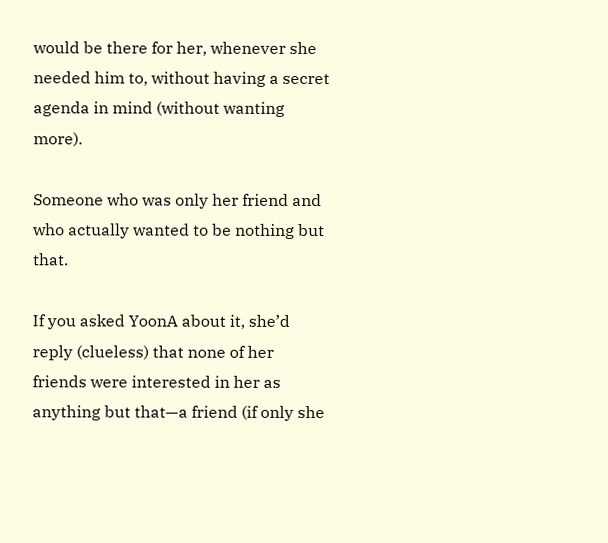would be there for her, whenever she needed him to, without having a secret agenda in mind (without wanting more).

Someone who was only her friend and who actually wanted to be nothing but that.

If you asked YoonA about it, she’d reply (clueless) that none of her friends were interested in her as anything but that—a friend (if only she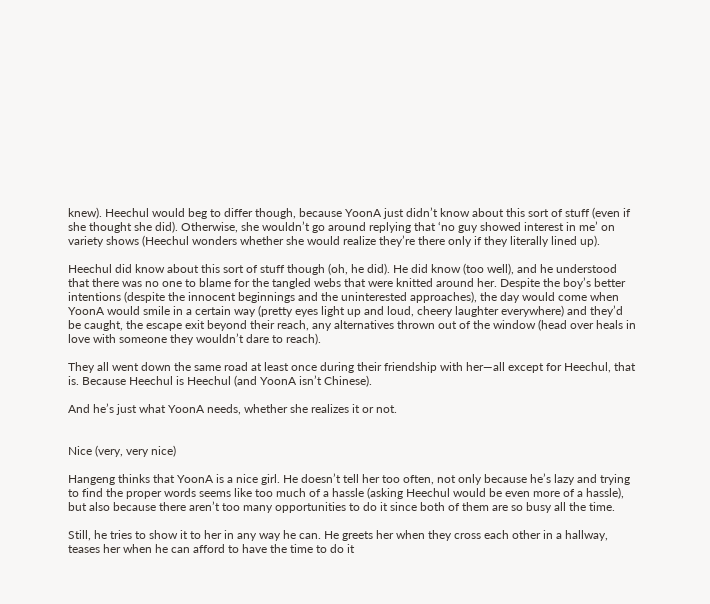knew). Heechul would beg to differ though, because YoonA just didn’t know about this sort of stuff (even if she thought she did). Otherwise, she wouldn’t go around replying that ‘no guy showed interest in me’ on variety shows (Heechul wonders whether she would realize they’re there only if they literally lined up).

Heechul did know about this sort of stuff though (oh, he did). He did know (too well), and he understood that there was no one to blame for the tangled webs that were knitted around her. Despite the boy’s better intentions (despite the innocent beginnings and the uninterested approaches), the day would come when YoonA would smile in a certain way (pretty eyes light up and loud, cheery laughter everywhere) and they’d be caught, the escape exit beyond their reach, any alternatives thrown out of the window (head over heals in love with someone they wouldn’t dare to reach).

They all went down the same road at least once during their friendship with her—all except for Heechul, that is. Because Heechul is Heechul (and YoonA isn’t Chinese).

And he’s just what YoonA needs, whether she realizes it or not.


Nice (very, very nice)

Hangeng thinks that YoonA is a nice girl. He doesn’t tell her too often, not only because he’s lazy and trying to find the proper words seems like too much of a hassle (asking Heechul would be even more of a hassle), but also because there aren’t too many opportunities to do it since both of them are so busy all the time.

Still, he tries to show it to her in any way he can. He greets her when they cross each other in a hallway, teases her when he can afford to have the time to do it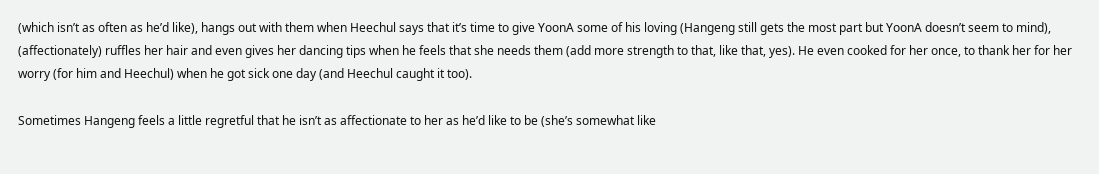(which isn’t as often as he’d like), hangs out with them when Heechul says that it’s time to give YoonA some of his loving (Hangeng still gets the most part but YoonA doesn’t seem to mind), (affectionately) ruffles her hair and even gives her dancing tips when he feels that she needs them (add more strength to that, like that, yes). He even cooked for her once, to thank her for her worry (for him and Heechul) when he got sick one day (and Heechul caught it too).

Sometimes Hangeng feels a little regretful that he isn’t as affectionate to her as he’d like to be (she’s somewhat like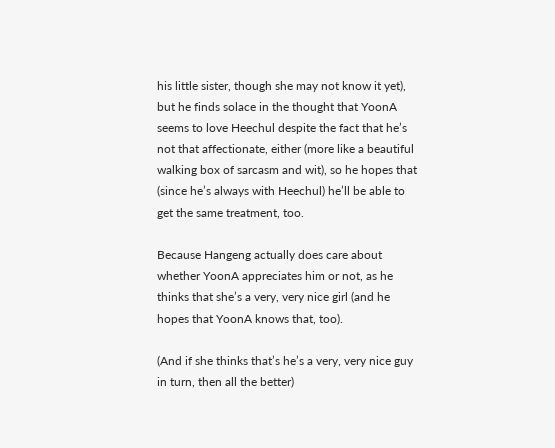his little sister, though she may not know it yet), but he finds solace in the thought that YoonA seems to love Heechul despite the fact that he’s not that affectionate, either (more like a beautiful walking box of sarcasm and wit), so he hopes that (since he’s always with Heechul) he’ll be able to get the same treatment, too.

Because Hangeng actually does care about whether YoonA appreciates him or not, as he thinks that she’s a very, very nice girl (and he hopes that YoonA knows that, too).

(And if she thinks that’s he’s a very, very nice guy in turn, then all the better)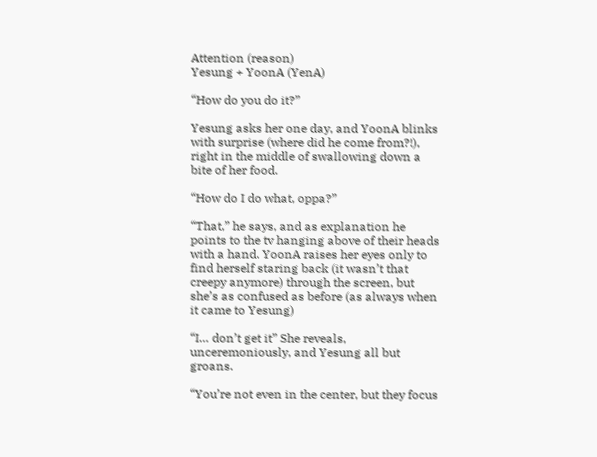Attention (reason)
Yesung + YoonA (YenA)

“How do you do it?”

Yesung asks her one day, and YoonA blinks with surprise (where did he come from?!), right in the middle of swallowing down a bite of her food.

“How do I do what, oppa?”

“That,” he says, and as explanation he points to the tv hanging above of their heads with a hand. YoonA raises her eyes only to find herself staring back (it wasn’t that creepy anymore) through the screen, but she’s as confused as before (as always when it came to Yesung)

“I… don’t get it” She reveals, unceremoniously, and Yesung all but groans.

“You’re not even in the center, but they focus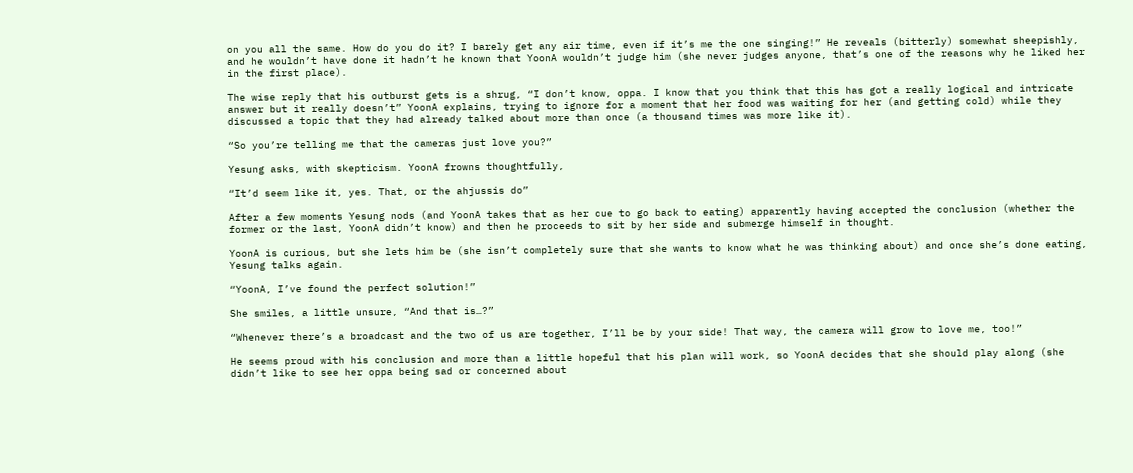on you all the same. How do you do it? I barely get any air time, even if it’s me the one singing!” He reveals (bitterly) somewhat sheepishly, and he wouldn’t have done it hadn’t he known that YoonA wouldn’t judge him (she never judges anyone, that’s one of the reasons why he liked her in the first place).

The wise reply that his outburst gets is a shrug, “I don’t know, oppa. I know that you think that this has got a really logical and intricate answer but it really doesn’t” YoonA explains, trying to ignore for a moment that her food was waiting for her (and getting cold) while they discussed a topic that they had already talked about more than once (a thousand times was more like it).

“So you’re telling me that the cameras just love you?”

Yesung asks, with skepticism. YoonA frowns thoughtfully,

“It’d seem like it, yes. That, or the ahjussis do”

After a few moments Yesung nods (and YoonA takes that as her cue to go back to eating) apparently having accepted the conclusion (whether the former or the last, YoonA didn’t know) and then he proceeds to sit by her side and submerge himself in thought.

YoonA is curious, but she lets him be (she isn’t completely sure that she wants to know what he was thinking about) and once she’s done eating, Yesung talks again.

“YoonA, I’ve found the perfect solution!”

She smiles, a little unsure, “And that is…?”

“Whenever there’s a broadcast and the two of us are together, I’ll be by your side! That way, the camera will grow to love me, too!”

He seems proud with his conclusion and more than a little hopeful that his plan will work, so YoonA decides that she should play along (she didn’t like to see her oppa being sad or concerned about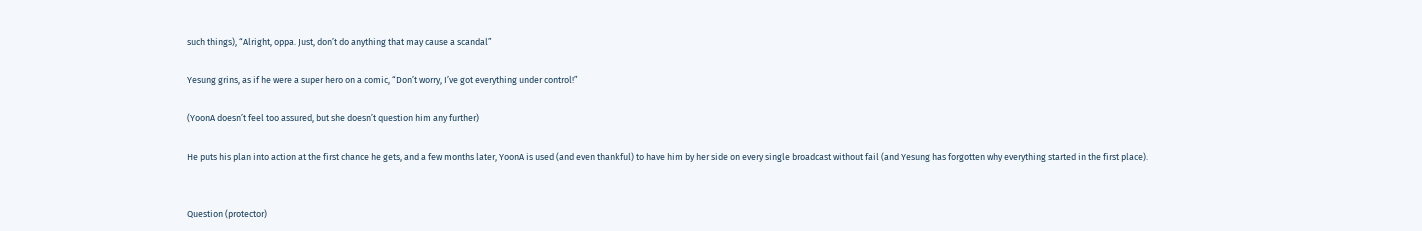such things), “Alright, oppa. Just, don’t do anything that may cause a scandal”

Yesung grins, as if he were a super hero on a comic, “Don’t worry, I’ve got everything under control!”

(YoonA doesn’t feel too assured, but she doesn’t question him any further)

He puts his plan into action at the first chance he gets, and a few months later, YoonA is used (and even thankful) to have him by her side on every single broadcast without fail (and Yesung has forgotten why everything started in the first place).


Question (protector)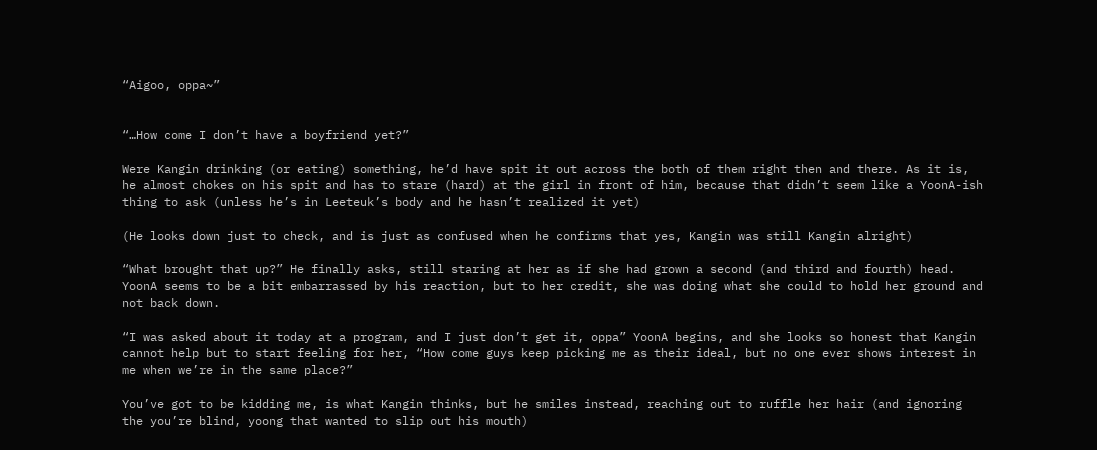“Aigoo, oppa~”


“…How come I don’t have a boyfriend yet?”

Were Kangin drinking (or eating) something, he’d have spit it out across the both of them right then and there. As it is, he almost chokes on his spit and has to stare (hard) at the girl in front of him, because that didn’t seem like a YoonA-ish thing to ask (unless he’s in Leeteuk’s body and he hasn’t realized it yet)

(He looks down just to check, and is just as confused when he confirms that yes, Kangin was still Kangin alright)

“What brought that up?” He finally asks, still staring at her as if she had grown a second (and third and fourth) head. YoonA seems to be a bit embarrassed by his reaction, but to her credit, she was doing what she could to hold her ground and not back down.

“I was asked about it today at a program, and I just don’t get it, oppa” YoonA begins, and she looks so honest that Kangin cannot help but to start feeling for her, “How come guys keep picking me as their ideal, but no one ever shows interest in me when we’re in the same place?”

You’ve got to be kidding me, is what Kangin thinks, but he smiles instead, reaching out to ruffle her hair (and ignoring the you’re blind, yoong that wanted to slip out his mouth)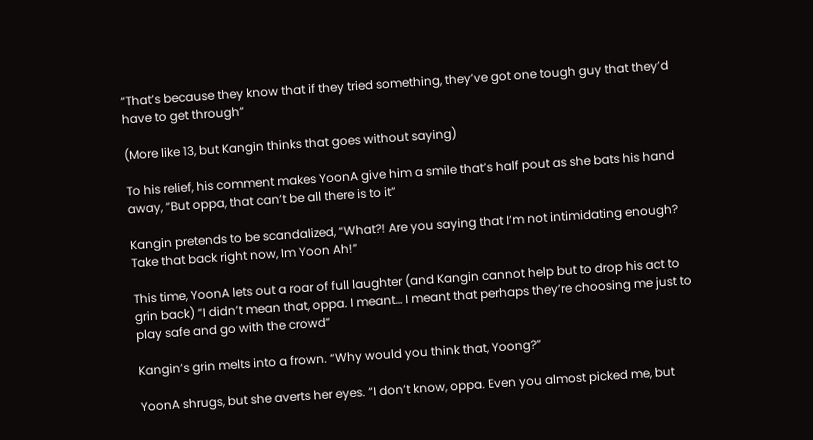“That’s because they know that if they tried something, they’ve got one tough guy that they’d have to get through”

(More like 13, but Kangin thinks that goes without saying)

To his relief, his comment makes YoonA give him a smile that’s half pout as she bats his hand away, “But oppa, that can’t be all there is to it”

Kangin pretends to be scandalized, “What?! Are you saying that I’m not intimidating enough? Take that back right now, Im Yoon Ah!”

This time, YoonA lets out a roar of full laughter (and Kangin cannot help but to drop his act to grin back) “I didn’t mean that, oppa. I meant… I meant that perhaps they’re choosing me just to play safe and go with the crowd”

Kangin’s grin melts into a frown. “Why would you think that, Yoong?”

YoonA shrugs, but she averts her eyes. “I don’t know, oppa. Even you almost picked me, but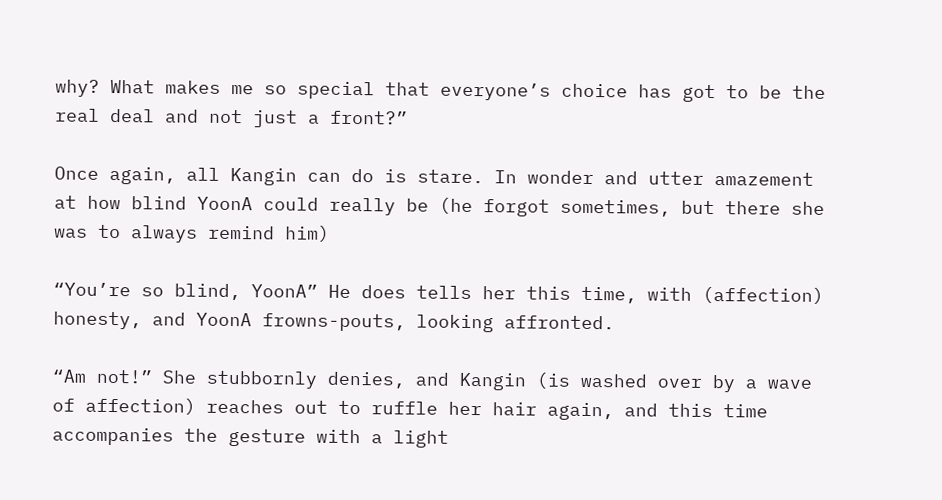why? What makes me so special that everyone’s choice has got to be the real deal and not just a front?”

Once again, all Kangin can do is stare. In wonder and utter amazement at how blind YoonA could really be (he forgot sometimes, but there she was to always remind him)

“You’re so blind, YoonA” He does tells her this time, with (affection) honesty, and YoonA frowns-pouts, looking affronted.

“Am not!” She stubbornly denies, and Kangin (is washed over by a wave of affection) reaches out to ruffle her hair again, and this time accompanies the gesture with a light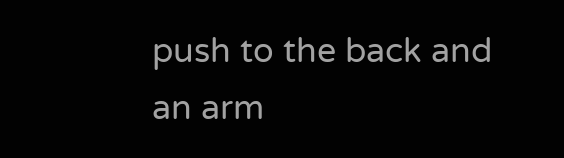push to the back and an arm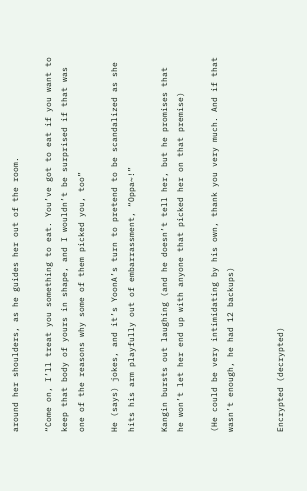around her shoulders, as he guides her out of the room.

“Come on, I’ll treat you something to eat. You’ve got to eat if you want to keep that body of yours in shape, and I wouldn’t be surprised if that was one of the reasons why some of them picked you, too”

He (says) jokes, and it’s YoonA’s turn to pretend to be scandalized as she hits his arm playfully out of embarrassment, “Oppa~!”

Kangin bursts out laughing (and he doesn’t tell her, but he promises that he won’t let her end up with anyone that picked her on that premise)

(He could be very intimidating by his own, thank you very much. And if that wasn’t enough, he had 12 backups)


Encrypted (decrypted)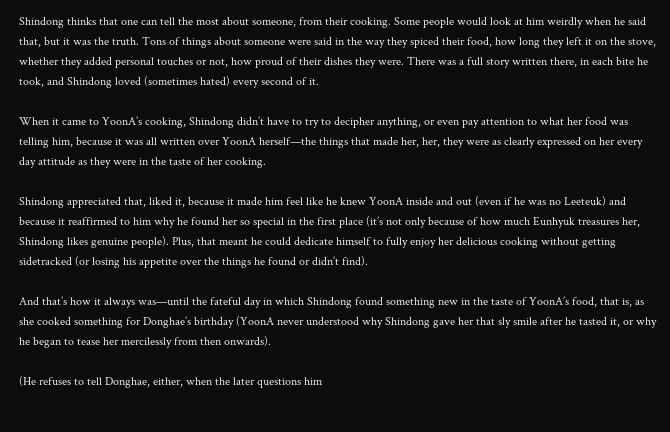Shindong thinks that one can tell the most about someone, from their cooking. Some people would look at him weirdly when he said that, but it was the truth. Tons of things about someone were said in the way they spiced their food, how long they left it on the stove, whether they added personal touches or not, how proud of their dishes they were. There was a full story written there, in each bite he took, and Shindong loved (sometimes hated) every second of it.

When it came to YoonA’s cooking, Shindong didn’t have to try to decipher anything, or even pay attention to what her food was telling him, because it was all written over YoonA herself—the things that made her, her, they were as clearly expressed on her every day attitude as they were in the taste of her cooking.

Shindong appreciated that, liked it, because it made him feel like he knew YoonA inside and out (even if he was no Leeteuk) and because it reaffirmed to him why he found her so special in the first place (it’s not only because of how much Eunhyuk treasures her, Shindong likes genuine people). Plus, that meant he could dedicate himself to fully enjoy her delicious cooking without getting sidetracked (or losing his appetite over the things he found or didn’t find).

And that’s how it always was—until the fateful day in which Shindong found something new in the taste of YoonA’s food, that is, as she cooked something for Donghae’s birthday (YoonA never understood why Shindong gave her that sly smile after he tasted it, or why he began to tease her mercilessly from then onwards).

(He refuses to tell Donghae, either, when the later questions him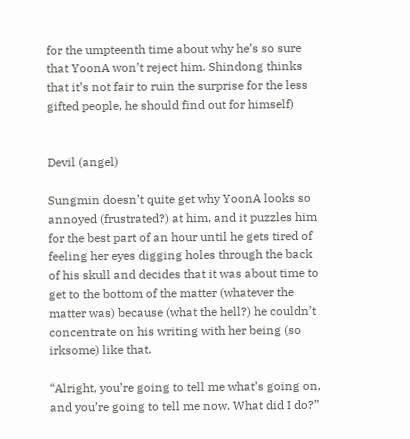for the umpteenth time about why he’s so sure that YoonA won’t reject him. Shindong thinks that it’s not fair to ruin the surprise for the less gifted people, he should find out for himself)


Devil (angel)

Sungmin doesn’t quite get why YoonA looks so annoyed (frustrated?) at him, and it puzzles him for the best part of an hour until he gets tired of feeling her eyes digging holes through the back of his skull and decides that it was about time to get to the bottom of the matter (whatever the matter was) because (what the hell?) he couldn’t concentrate on his writing with her being (so irksome) like that.

“Alright, you’re going to tell me what’s going on, and you’re going to tell me now. What did I do?”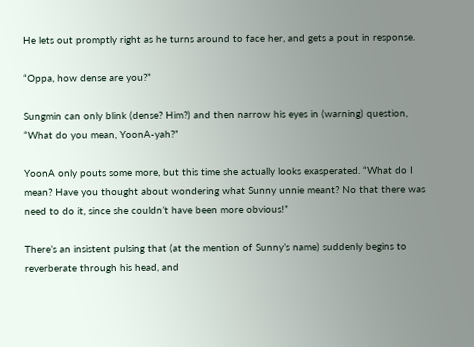He lets out promptly right as he turns around to face her, and gets a pout in response.

“Oppa, how dense are you?”

Sungmin can only blink (dense? Him?) and then narrow his eyes in (warning) question, “What do you mean, YoonA-yah?”

YoonA only pouts some more, but this time she actually looks exasperated. “What do I mean? Have you thought about wondering what Sunny unnie meant? No that there was need to do it, since she couldn’t have been more obvious!”

There’s an insistent pulsing that (at the mention of Sunny’s name) suddenly begins to reverberate through his head, and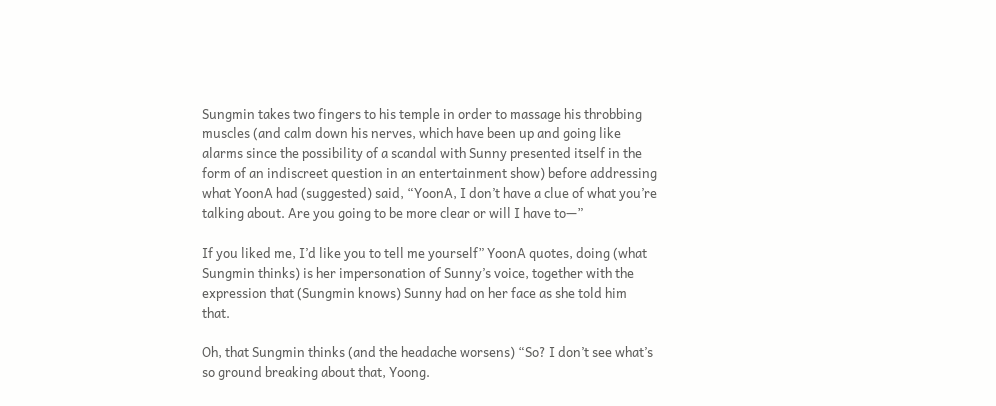Sungmin takes two fingers to his temple in order to massage his throbbing muscles (and calm down his nerves, which have been up and going like alarms since the possibility of a scandal with Sunny presented itself in the form of an indiscreet question in an entertainment show) before addressing what YoonA had (suggested) said, “YoonA, I don’t have a clue of what you’re talking about. Are you going to be more clear or will I have to—”

If you liked me, I’d like you to tell me yourself” YoonA quotes, doing (what Sungmin thinks) is her impersonation of Sunny’s voice, together with the expression that (Sungmin knows) Sunny had on her face as she told him that.

Oh, that Sungmin thinks (and the headache worsens) “So? I don’t see what’s so ground breaking about that, Yoong.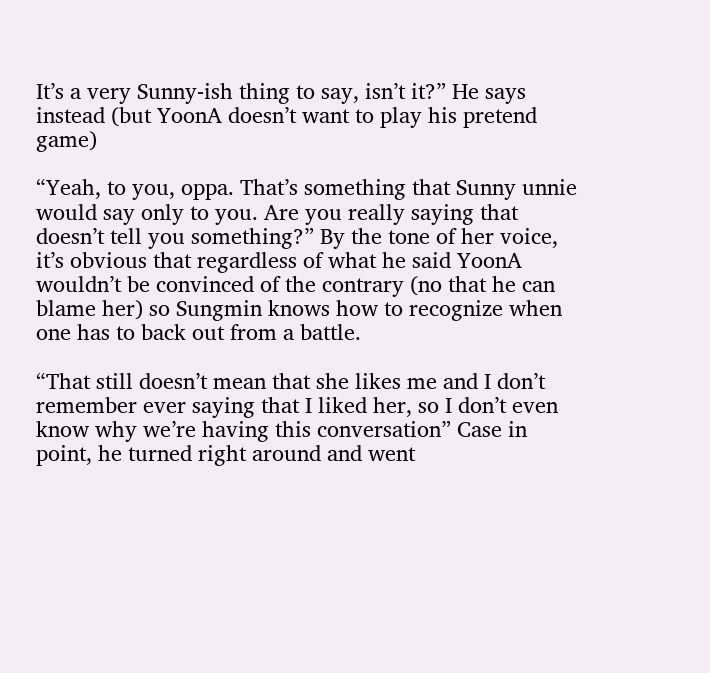It’s a very Sunny-ish thing to say, isn’t it?” He says instead (but YoonA doesn’t want to play his pretend game)

“Yeah, to you, oppa. That’s something that Sunny unnie would say only to you. Are you really saying that doesn’t tell you something?” By the tone of her voice, it’s obvious that regardless of what he said YoonA wouldn’t be convinced of the contrary (no that he can blame her) so Sungmin knows how to recognize when one has to back out from a battle.

“That still doesn’t mean that she likes me and I don’t remember ever saying that I liked her, so I don’t even know why we’re having this conversation” Case in point, he turned right around and went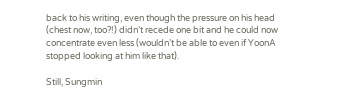back to his writing, even though the pressure on his head (chest now, too?!) didn’t recede one bit and he could now concentrate even less (wouldn’t be able to even if YoonA stopped looking at him like that).

Still, Sungmin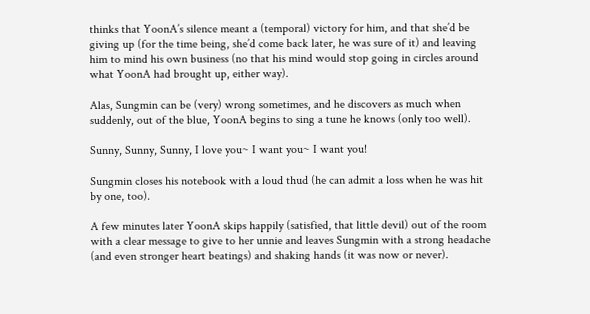thinks that YoonA’s silence meant a (temporal) victory for him, and that she’d be giving up (for the time being, she’d come back later, he was sure of it) and leaving him to mind his own business (no that his mind would stop going in circles around what YoonA had brought up, either way).

Alas, Sungmin can be (very) wrong sometimes, and he discovers as much when suddenly, out of the blue, YoonA begins to sing a tune he knows (only too well).

Sunny, Sunny, Sunny, I love you~ I want you~ I want you!

Sungmin closes his notebook with a loud thud (he can admit a loss when he was hit by one, too).

A few minutes later YoonA skips happily (satisfied, that little devil) out of the room with a clear message to give to her unnie and leaves Sungmin with a strong headache (and even stronger heart beatings) and shaking hands (it was now or never).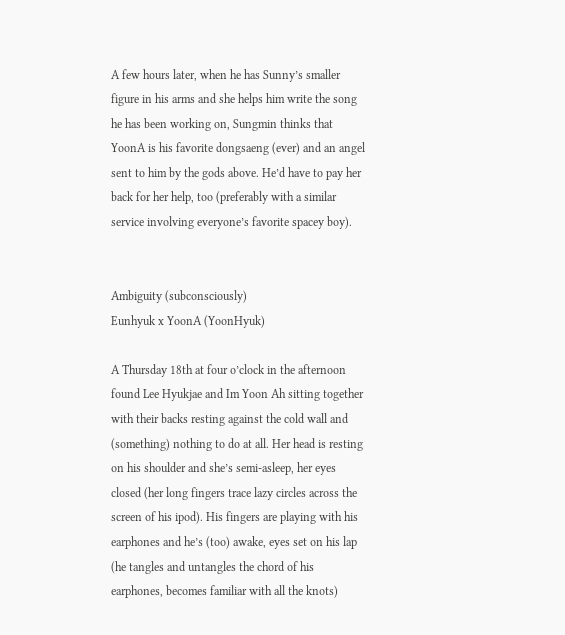A few hours later, when he has Sunny’s smaller figure in his arms and she helps him write the song he has been working on, Sungmin thinks that YoonA is his favorite dongsaeng (ever) and an angel sent to him by the gods above. He’d have to pay her back for her help, too (preferably with a similar service involving everyone’s favorite spacey boy).


Ambiguity (subconsciously)
Eunhyuk x YoonA (YoonHyuk)

A Thursday 18th at four o’clock in the afternoon found Lee Hyukjae and Im Yoon Ah sitting together with their backs resting against the cold wall and (something) nothing to do at all. Her head is resting on his shoulder and she’s semi-asleep, her eyes closed (her long fingers trace lazy circles across the screen of his ipod). His fingers are playing with his earphones and he’s (too) awake, eyes set on his lap (he tangles and untangles the chord of his earphones, becomes familiar with all the knots)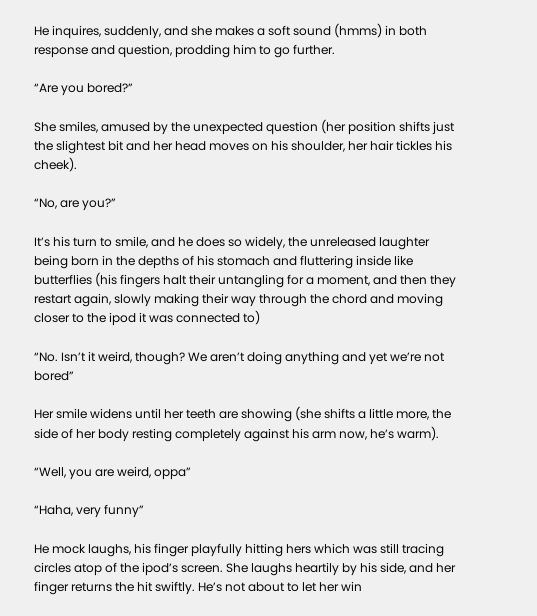He inquires, suddenly, and she makes a soft sound (hmms) in both response and question, prodding him to go further.

“Are you bored?”

She smiles, amused by the unexpected question (her position shifts just the slightest bit and her head moves on his shoulder, her hair tickles his cheek).

“No, are you?”

It’s his turn to smile, and he does so widely, the unreleased laughter being born in the depths of his stomach and fluttering inside like butterflies (his fingers halt their untangling for a moment, and then they restart again, slowly making their way through the chord and moving closer to the ipod it was connected to)

“No. Isn’t it weird, though? We aren’t doing anything and yet we’re not bored”

Her smile widens until her teeth are showing (she shifts a little more, the side of her body resting completely against his arm now, he’s warm).

“Well, you are weird, oppa”

“Haha, very funny”

He mock laughs, his finger playfully hitting hers which was still tracing circles atop of the ipod’s screen. She laughs heartily by his side, and her finger returns the hit swiftly. He’s not about to let her win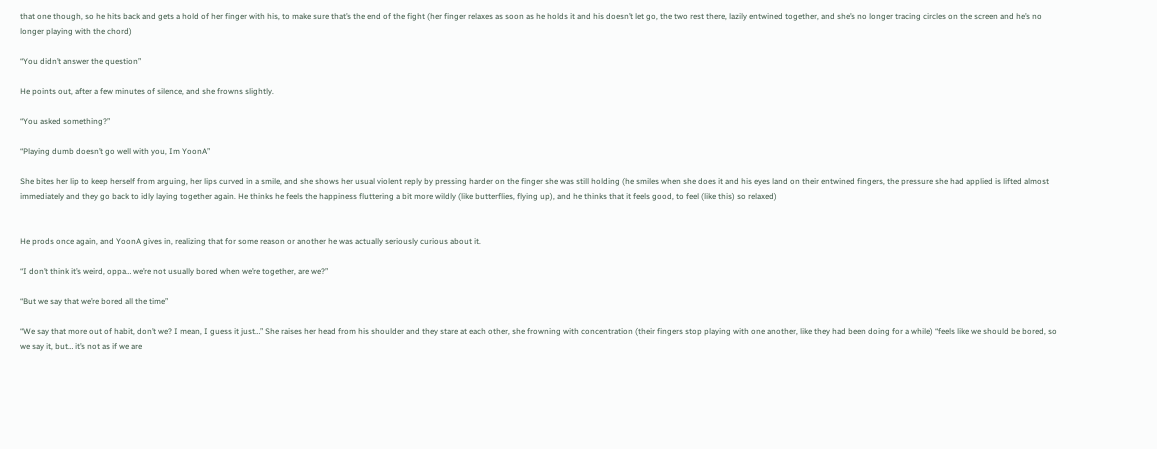that one though, so he hits back and gets a hold of her finger with his, to make sure that’s the end of the fight (her finger relaxes as soon as he holds it and his doesn’t let go, the two rest there, lazily entwined together, and she’s no longer tracing circles on the screen and he’s no longer playing with the chord)

“You didn’t answer the question”

He points out, after a few minutes of silence, and she frowns slightly.

“You asked something?”

“Playing dumb doesn’t go well with you, Im YoonA”

She bites her lip to keep herself from arguing, her lips curved in a smile, and she shows her usual violent reply by pressing harder on the finger she was still holding (he smiles when she does it and his eyes land on their entwined fingers, the pressure she had applied is lifted almost immediately and they go back to idly laying together again. He thinks he feels the happiness fluttering a bit more wildly (like butterflies, flying up), and he thinks that it feels good, to feel (like this) so relaxed)


He prods once again, and YoonA gives in, realizing that for some reason or another he was actually seriously curious about it.

“I don’t think it’s weird, oppa… we’re not usually bored when we’re together, are we?”

“But we say that we’re bored all the time”

“We say that more out of habit, don’t we? I mean, I guess it just…” She raises her head from his shoulder and they stare at each other, she frowning with concentration (their fingers stop playing with one another, like they had been doing for a while) “feels like we should be bored, so we say it, but… it’s not as if we are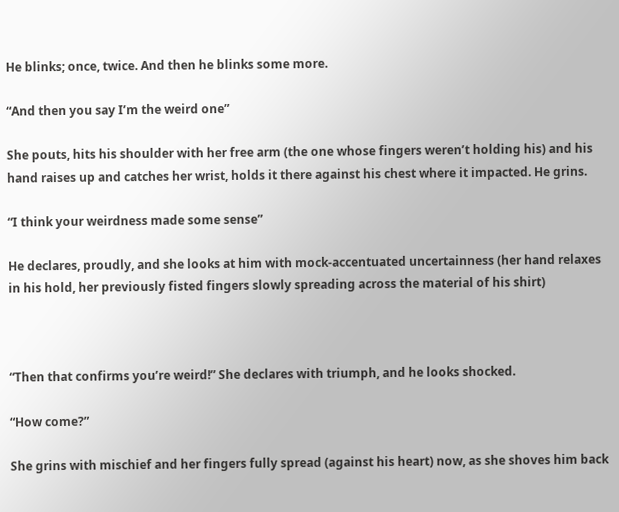He blinks; once, twice. And then he blinks some more.

“And then you say I’m the weird one”

She pouts, hits his shoulder with her free arm (the one whose fingers weren’t holding his) and his hand raises up and catches her wrist, holds it there against his chest where it impacted. He grins.

“I think your weirdness made some sense”

He declares, proudly, and she looks at him with mock-accentuated uncertainness (her hand relaxes in his hold, her previously fisted fingers slowly spreading across the material of his shirt)



“Then that confirms you’re weird!” She declares with triumph, and he looks shocked.

“How come?”

She grins with mischief and her fingers fully spread (against his heart) now, as she shoves him back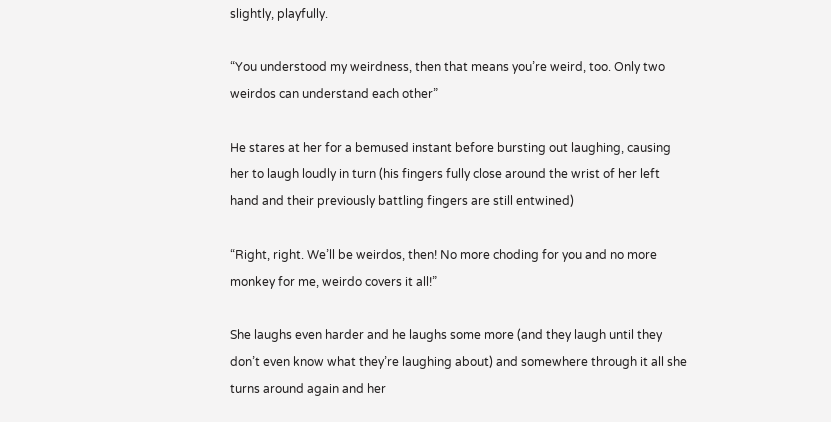slightly, playfully.

“You understood my weirdness, then that means you’re weird, too. Only two weirdos can understand each other”

He stares at her for a bemused instant before bursting out laughing, causing her to laugh loudly in turn (his fingers fully close around the wrist of her left hand and their previously battling fingers are still entwined)

“Right, right. We’ll be weirdos, then! No more choding for you and no more monkey for me, weirdo covers it all!”

She laughs even harder and he laughs some more (and they laugh until they don’t even know what they’re laughing about) and somewhere through it all she turns around again and her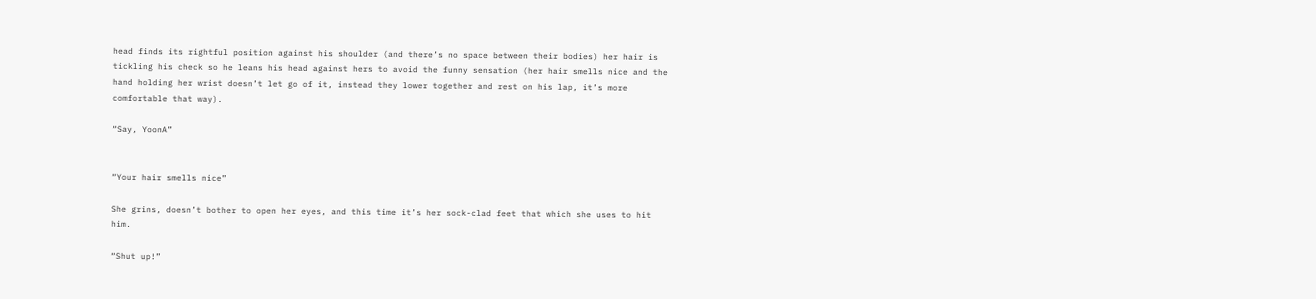head finds its rightful position against his shoulder (and there’s no space between their bodies) her hair is tickling his check so he leans his head against hers to avoid the funny sensation (her hair smells nice and the hand holding her wrist doesn’t let go of it, instead they lower together and rest on his lap, it’s more comfortable that way).

“Say, YoonA”


“Your hair smells nice”

She grins, doesn’t bother to open her eyes, and this time it’s her sock-clad feet that which she uses to hit him.

“Shut up!”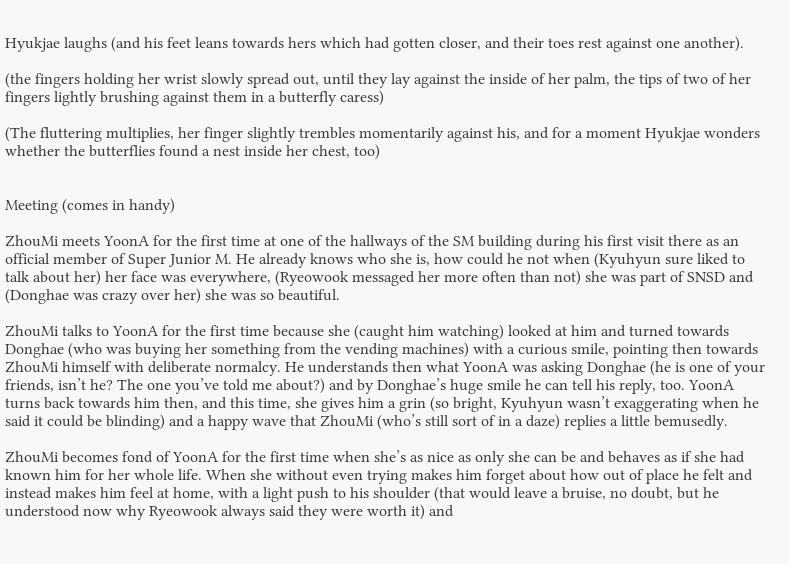Hyukjae laughs (and his feet leans towards hers which had gotten closer, and their toes rest against one another).

(the fingers holding her wrist slowly spread out, until they lay against the inside of her palm, the tips of two of her fingers lightly brushing against them in a butterfly caress)

(The fluttering multiplies, her finger slightly trembles momentarily against his, and for a moment Hyukjae wonders whether the butterflies found a nest inside her chest, too)


Meeting (comes in handy)

ZhouMi meets YoonA for the first time at one of the hallways of the SM building during his first visit there as an official member of Super Junior M. He already knows who she is, how could he not when (Kyuhyun sure liked to talk about her) her face was everywhere, (Ryeowook messaged her more often than not) she was part of SNSD and (Donghae was crazy over her) she was so beautiful.

ZhouMi talks to YoonA for the first time because she (caught him watching) looked at him and turned towards Donghae (who was buying her something from the vending machines) with a curious smile, pointing then towards ZhouMi himself with deliberate normalcy. He understands then what YoonA was asking Donghae (he is one of your friends, isn’t he? The one you’ve told me about?) and by Donghae’s huge smile he can tell his reply, too. YoonA turns back towards him then, and this time, she gives him a grin (so bright, Kyuhyun wasn’t exaggerating when he said it could be blinding) and a happy wave that ZhouMi (who’s still sort of in a daze) replies a little bemusedly.

ZhouMi becomes fond of YoonA for the first time when she’s as nice as only she can be and behaves as if she had known him for her whole life. When she without even trying makes him forget about how out of place he felt and instead makes him feel at home, with a light push to his shoulder (that would leave a bruise, no doubt, but he understood now why Ryeowook always said they were worth it) and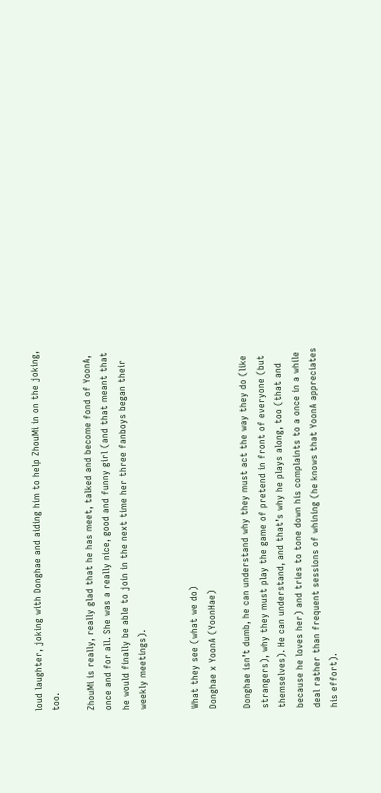loud laughter, joking with Donghae and aiding him to help ZhouMi in on the joking, too.

ZhouMi is really, really glad that he has meet, talked and become fond of YoonA, once and for all. She was a really nice, good and funny girl (and that meant that he would finally be able to join in the next time her three fanboys began their weekly meetings).


What they see (what we do)
Donghae x YoonA (YoonHae)

Donghae isn’t dumb, he can understand why they must act the way they do (like strangers), why they must play the game of pretend in front of everyone (but themselves). He can understand, and that’s why he plays along, too (that and because he loves her) and tries to tone down his complaints to a once in a while deal rather than frequent sessions of whining (he knows that YoonA appreciates his effort).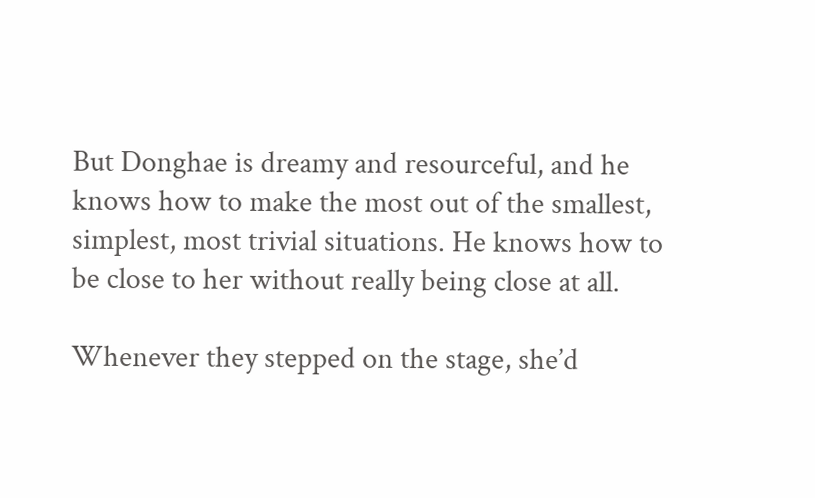But Donghae is dreamy and resourceful, and he knows how to make the most out of the smallest, simplest, most trivial situations. He knows how to be close to her without really being close at all.

Whenever they stepped on the stage, she’d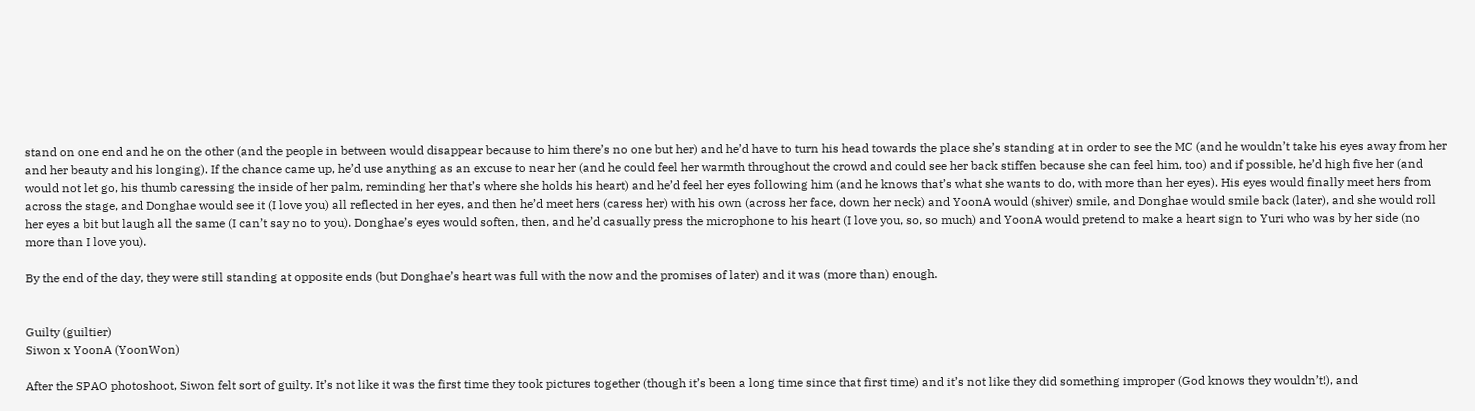stand on one end and he on the other (and the people in between would disappear because to him there’s no one but her) and he’d have to turn his head towards the place she’s standing at in order to see the MC (and he wouldn’t take his eyes away from her and her beauty and his longing). If the chance came up, he’d use anything as an excuse to near her (and he could feel her warmth throughout the crowd and could see her back stiffen because she can feel him, too) and if possible, he’d high five her (and would not let go, his thumb caressing the inside of her palm, reminding her that’s where she holds his heart) and he’d feel her eyes following him (and he knows that’s what she wants to do, with more than her eyes). His eyes would finally meet hers from across the stage, and Donghae would see it (I love you) all reflected in her eyes, and then he’d meet hers (caress her) with his own (across her face, down her neck) and YoonA would (shiver) smile, and Donghae would smile back (later), and she would roll her eyes a bit but laugh all the same (I can’t say no to you). Donghae’s eyes would soften, then, and he’d casually press the microphone to his heart (I love you, so, so much) and YoonA would pretend to make a heart sign to Yuri who was by her side (no more than I love you).

By the end of the day, they were still standing at opposite ends (but Donghae’s heart was full with the now and the promises of later) and it was (more than) enough.


Guilty (guiltier)
Siwon x YoonA (YoonWon)

After the SPAO photoshoot, Siwon felt sort of guilty. It’s not like it was the first time they took pictures together (though it’s been a long time since that first time) and it’s not like they did something improper (God knows they wouldn’t!), and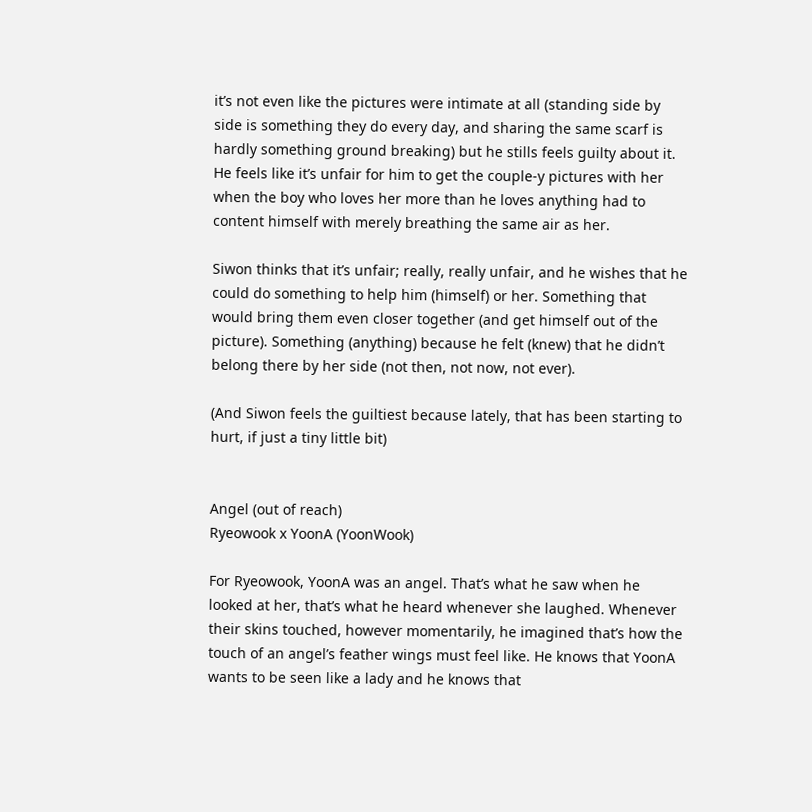it’s not even like the pictures were intimate at all (standing side by side is something they do every day, and sharing the same scarf is hardly something ground breaking) but he stills feels guilty about it. He feels like it’s unfair for him to get the couple-y pictures with her when the boy who loves her more than he loves anything had to content himself with merely breathing the same air as her.

Siwon thinks that it’s unfair; really, really unfair, and he wishes that he could do something to help him (himself) or her. Something that would bring them even closer together (and get himself out of the picture). Something (anything) because he felt (knew) that he didn’t belong there by her side (not then, not now, not ever).

(And Siwon feels the guiltiest because lately, that has been starting to hurt, if just a tiny little bit)


Angel (out of reach)
Ryeowook x YoonA (YoonWook)

For Ryeowook, YoonA was an angel. That’s what he saw when he looked at her, that’s what he heard whenever she laughed. Whenever their skins touched, however momentarily, he imagined that’s how the touch of an angel’s feather wings must feel like. He knows that YoonA wants to be seen like a lady and he knows that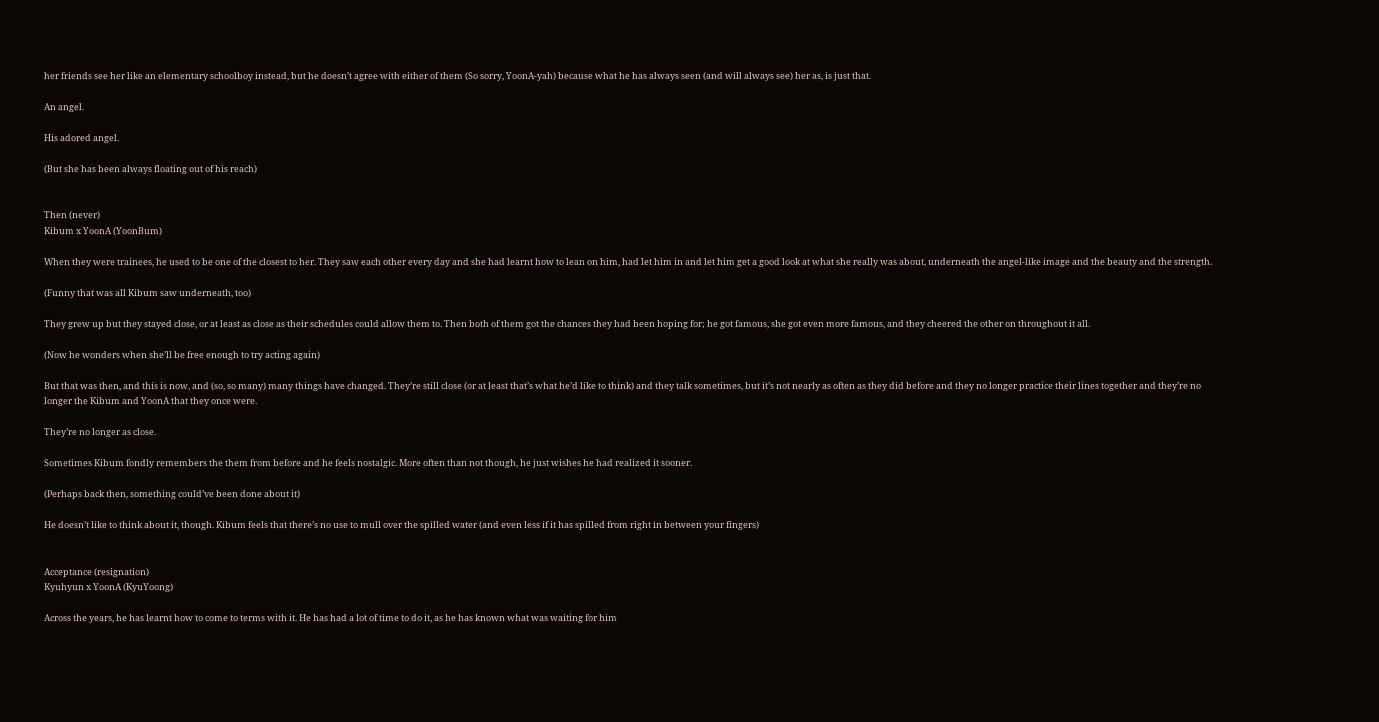her friends see her like an elementary schoolboy instead, but he doesn’t agree with either of them (So sorry, YoonA-yah) because what he has always seen (and will always see) her as, is just that.

An angel.

His adored angel.

(But she has been always floating out of his reach)


Then (never)
Kibum x YoonA (YoonBum)

When they were trainees, he used to be one of the closest to her. They saw each other every day and she had learnt how to lean on him, had let him in and let him get a good look at what she really was about, underneath the angel-like image and the beauty and the strength.

(Funny that was all Kibum saw underneath, too)

They grew up but they stayed close, or at least as close as their schedules could allow them to. Then both of them got the chances they had been hoping for; he got famous, she got even more famous, and they cheered the other on throughout it all.

(Now he wonders when she’ll be free enough to try acting again)

But that was then, and this is now, and (so, so many) many things have changed. They’re still close (or at least that’s what he’d like to think) and they talk sometimes, but it’s not nearly as often as they did before and they no longer practice their lines together and they’re no longer the Kibum and YoonA that they once were.

They’re no longer as close.

Sometimes Kibum fondly remembers the them from before and he feels nostalgic. More often than not though, he just wishes he had realized it sooner.

(Perhaps back then, something could’ve been done about it)

He doesn’t like to think about it, though. Kibum feels that there’s no use to mull over the spilled water (and even less if it has spilled from right in between your fingers)


Acceptance (resignation)
Kyuhyun x YoonA (KyuYoong)

Across the years, he has learnt how to come to terms with it. He has had a lot of time to do it, as he has known what was waiting for him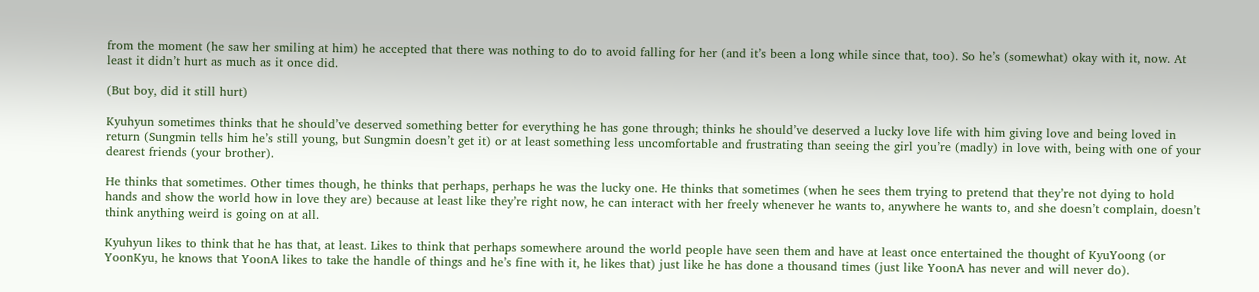from the moment (he saw her smiling at him) he accepted that there was nothing to do to avoid falling for her (and it’s been a long while since that, too). So he’s (somewhat) okay with it, now. At least it didn’t hurt as much as it once did.

(But boy, did it still hurt)

Kyuhyun sometimes thinks that he should’ve deserved something better for everything he has gone through; thinks he should’ve deserved a lucky love life with him giving love and being loved in return (Sungmin tells him he’s still young, but Sungmin doesn’t get it) or at least something less uncomfortable and frustrating than seeing the girl you’re (madly) in love with, being with one of your dearest friends (your brother).

He thinks that sometimes. Other times though, he thinks that perhaps, perhaps he was the lucky one. He thinks that sometimes (when he sees them trying to pretend that they’re not dying to hold hands and show the world how in love they are) because at least like they’re right now, he can interact with her freely whenever he wants to, anywhere he wants to, and she doesn’t complain, doesn’t think anything weird is going on at all.

Kyuhyun likes to think that he has that, at least. Likes to think that perhaps somewhere around the world people have seen them and have at least once entertained the thought of KyuYoong (or YoonKyu, he knows that YoonA likes to take the handle of things and he’s fine with it, he likes that) just like he has done a thousand times (just like YoonA has never and will never do).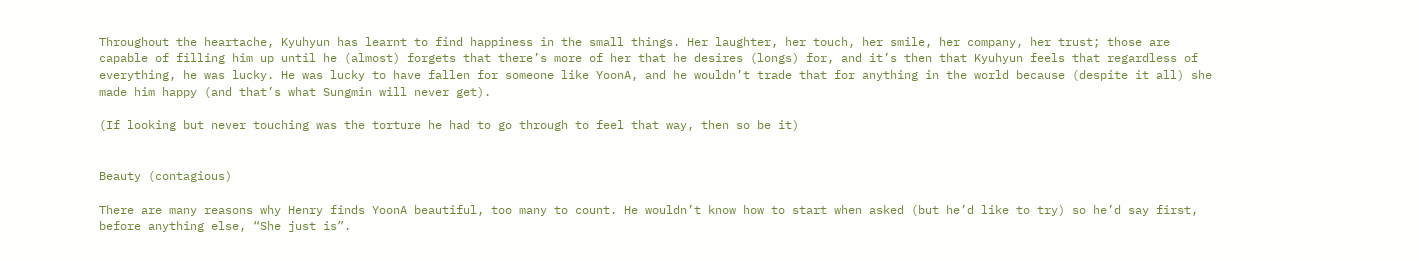Throughout the heartache, Kyuhyun has learnt to find happiness in the small things. Her laughter, her touch, her smile, her company, her trust; those are capable of filling him up until he (almost) forgets that there’s more of her that he desires (longs) for, and it’s then that Kyuhyun feels that regardless of everything, he was lucky. He was lucky to have fallen for someone like YoonA, and he wouldn’t trade that for anything in the world because (despite it all) she made him happy (and that’s what Sungmin will never get).

(If looking but never touching was the torture he had to go through to feel that way, then so be it)


Beauty (contagious)

There are many reasons why Henry finds YoonA beautiful, too many to count. He wouldn’t know how to start when asked (but he’d like to try) so he’d say first, before anything else, “She just is”.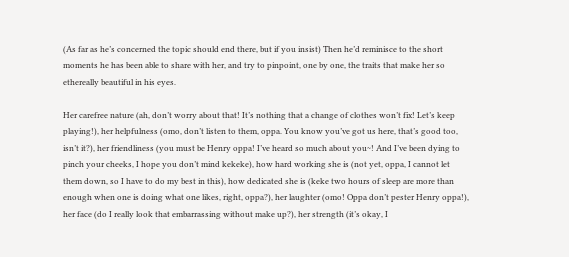(As far as he’s concerned the topic should end there, but if you insist) Then he’d reminisce to the short moments he has been able to share with her, and try to pinpoint, one by one, the traits that make her so ethereally beautiful in his eyes.

Her carefree nature (ah, don’t worry about that! It’s nothing that a change of clothes won’t fix! Let’s keep playing!), her helpfulness (omo, don’t listen to them, oppa. You know you’ve got us here, that’s good too, isn’t it?), her friendliness (you must be Henry oppa! I’ve heard so much about you~! And I’ve been dying to pinch your cheeks, I hope you don’t mind kekeke), how hard working she is (not yet, oppa, I cannot let them down, so I have to do my best in this), how dedicated she is (keke two hours of sleep are more than enough when one is doing what one likes, right, oppa?), her laughter (omo! Oppa don’t pester Henry oppa!), her face (do I really look that embarrassing without make up?), her strength (it’s okay, I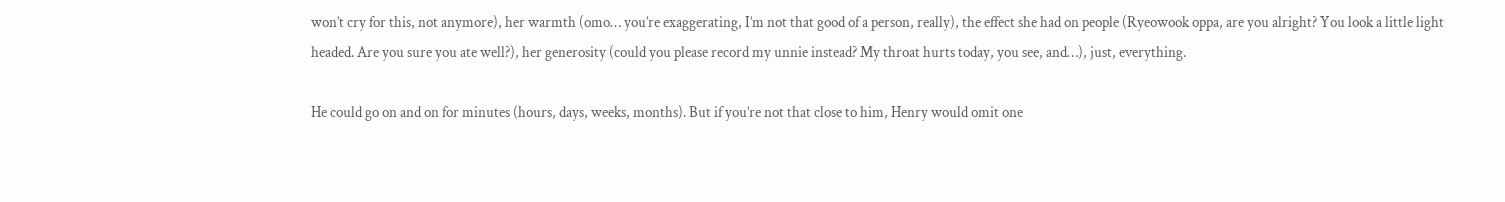won’t cry for this, not anymore), her warmth (omo… you’re exaggerating, I’m not that good of a person, really), the effect she had on people (Ryeowook oppa, are you alright? You look a little light headed. Are you sure you ate well?), her generosity (could you please record my unnie instead? My throat hurts today, you see, and…), just, everything.

He could go on and on for minutes (hours, days, weeks, months). But if you’re not that close to him, Henry would omit one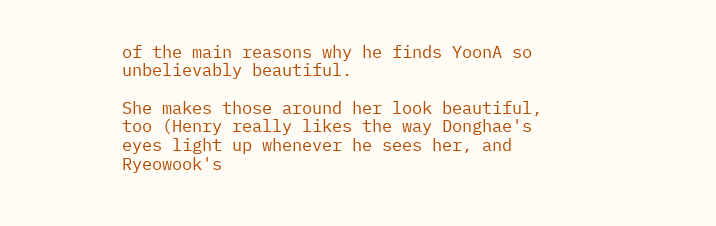of the main reasons why he finds YoonA so unbelievably beautiful.

She makes those around her look beautiful, too (Henry really likes the way Donghae's eyes light up whenever he sees her, and Ryeowook's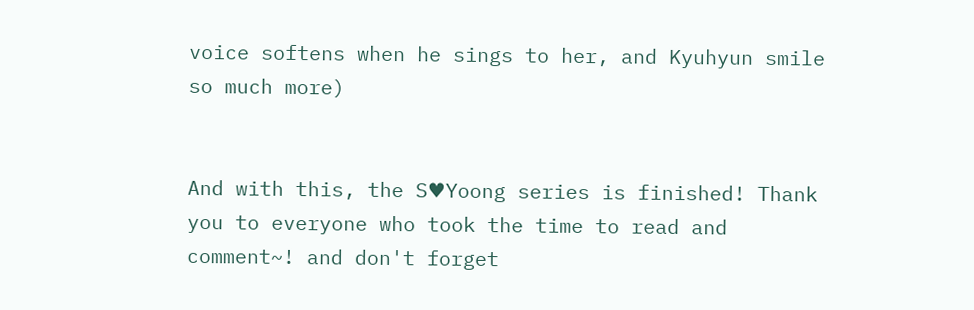voice softens when he sings to her, and Kyuhyun smile so much more)


And with this, the S♥Yoong series is finished! Thank you to everyone who took the time to read and comment~! and don't forget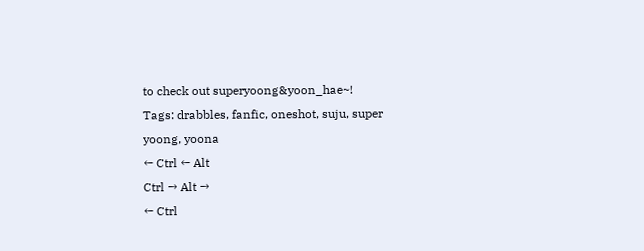to check out superyoong&yoon_hae~!
Tags: drabbles, fanfic, oneshot, suju, super yoong, yoona
← Ctrl ← Alt
Ctrl → Alt →
← Ctrl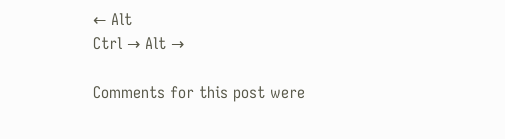← Alt
Ctrl → Alt →

Comments for this post were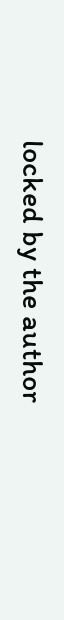locked by the author